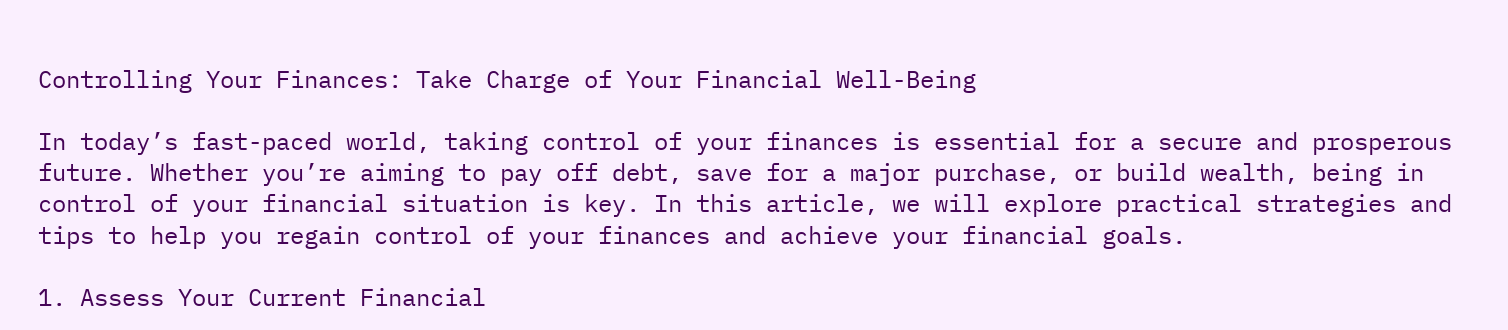Controlling Your Finances: Take Charge of Your Financial Well-Being

In today’s fast-paced world, taking control of your finances is essential for a secure and prosperous future. Whether you’re aiming to pay off debt, save for a major purchase, or build wealth, being in control of your financial situation is key. In this article, we will explore practical strategies and tips to help you regain control of your finances and achieve your financial goals.

1. Assess Your Current Financial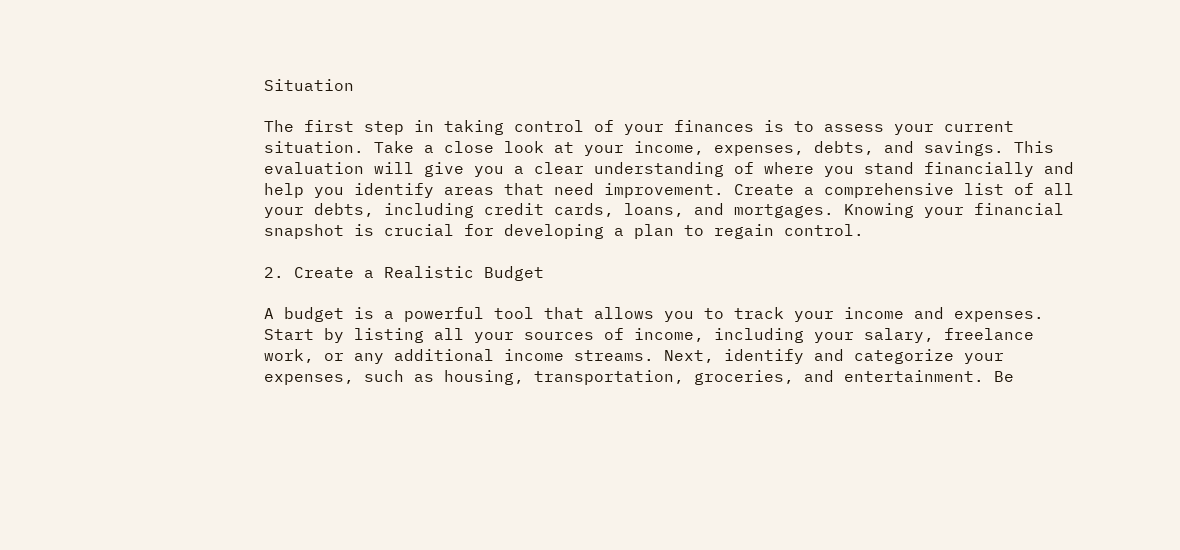Situation

The first step in taking control of your finances is to assess your current situation. Take a close look at your income, expenses, debts, and savings. This evaluation will give you a clear understanding of where you stand financially and help you identify areas that need improvement. Create a comprehensive list of all your debts, including credit cards, loans, and mortgages. Knowing your financial snapshot is crucial for developing a plan to regain control.

2. Create a Realistic Budget

A budget is a powerful tool that allows you to track your income and expenses. Start by listing all your sources of income, including your salary, freelance work, or any additional income streams. Next, identify and categorize your expenses, such as housing, transportation, groceries, and entertainment. Be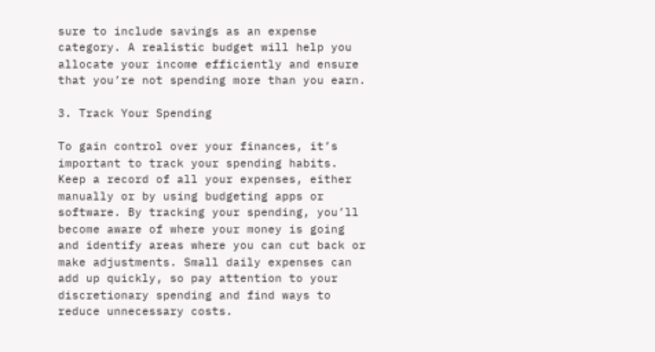sure to include savings as an expense category. A realistic budget will help you allocate your income efficiently and ensure that you’re not spending more than you earn.

3. Track Your Spending

To gain control over your finances, it’s important to track your spending habits. Keep a record of all your expenses, either manually or by using budgeting apps or software. By tracking your spending, you’ll become aware of where your money is going and identify areas where you can cut back or make adjustments. Small daily expenses can add up quickly, so pay attention to your discretionary spending and find ways to reduce unnecessary costs.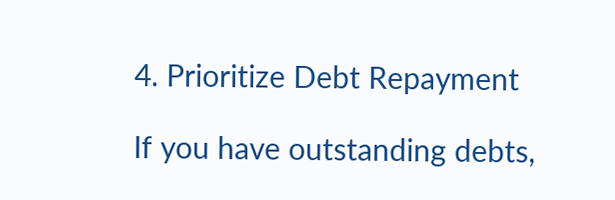4. Prioritize Debt Repayment

If you have outstanding debts,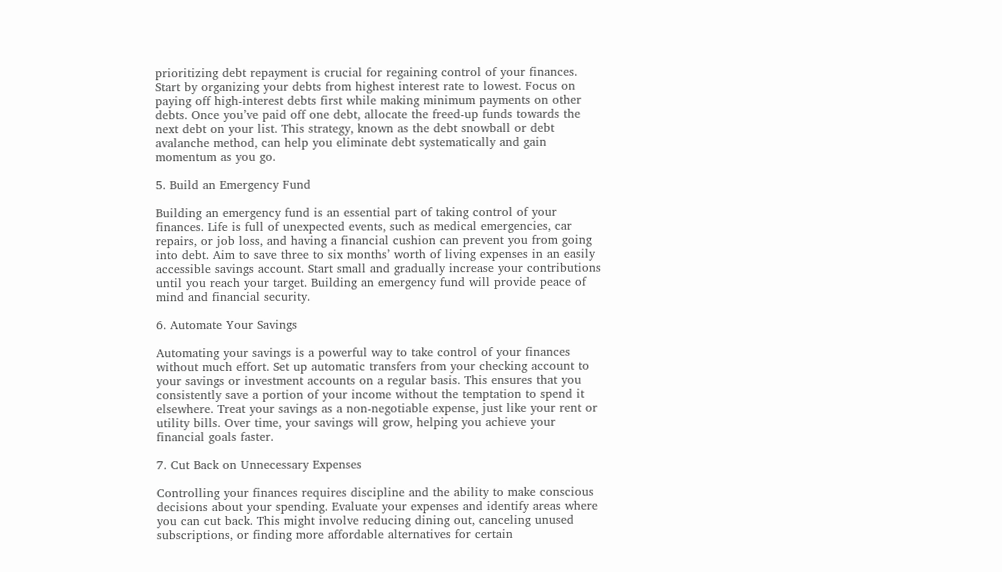prioritizing debt repayment is crucial for regaining control of your finances. Start by organizing your debts from highest interest rate to lowest. Focus on paying off high-interest debts first while making minimum payments on other debts. Once you’ve paid off one debt, allocate the freed-up funds towards the next debt on your list. This strategy, known as the debt snowball or debt avalanche method, can help you eliminate debt systematically and gain momentum as you go.

5. Build an Emergency Fund

Building an emergency fund is an essential part of taking control of your finances. Life is full of unexpected events, such as medical emergencies, car repairs, or job loss, and having a financial cushion can prevent you from going into debt. Aim to save three to six months’ worth of living expenses in an easily accessible savings account. Start small and gradually increase your contributions until you reach your target. Building an emergency fund will provide peace of mind and financial security.

6. Automate Your Savings

Automating your savings is a powerful way to take control of your finances without much effort. Set up automatic transfers from your checking account to your savings or investment accounts on a regular basis. This ensures that you consistently save a portion of your income without the temptation to spend it elsewhere. Treat your savings as a non-negotiable expense, just like your rent or utility bills. Over time, your savings will grow, helping you achieve your financial goals faster.

7. Cut Back on Unnecessary Expenses

Controlling your finances requires discipline and the ability to make conscious decisions about your spending. Evaluate your expenses and identify areas where you can cut back. This might involve reducing dining out, canceling unused subscriptions, or finding more affordable alternatives for certain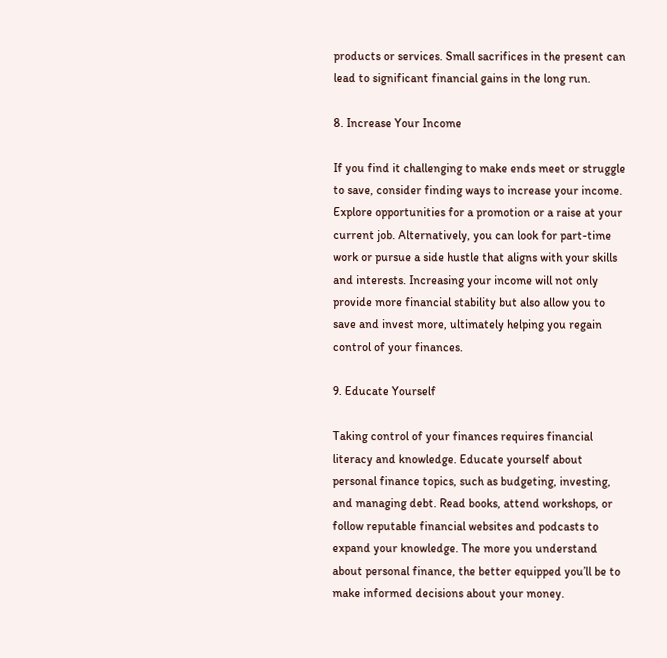products or services. Small sacrifices in the present can lead to significant financial gains in the long run.

8. Increase Your Income

If you find it challenging to make ends meet or struggle to save, consider finding ways to increase your income. Explore opportunities for a promotion or a raise at your current job. Alternatively, you can look for part-time work or pursue a side hustle that aligns with your skills and interests. Increasing your income will not only provide more financial stability but also allow you to save and invest more, ultimately helping you regain control of your finances.

9. Educate Yourself

Taking control of your finances requires financial literacy and knowledge. Educate yourself about personal finance topics, such as budgeting, investing, and managing debt. Read books, attend workshops, or follow reputable financial websites and podcasts to expand your knowledge. The more you understand about personal finance, the better equipped you’ll be to make informed decisions about your money.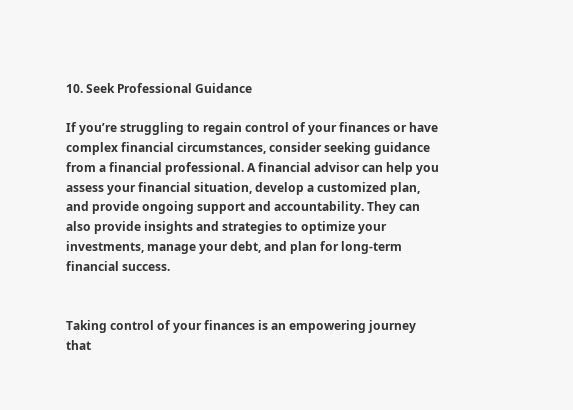10. Seek Professional Guidance

If you’re struggling to regain control of your finances or have complex financial circumstances, consider seeking guidance from a financial professional. A financial advisor can help you assess your financial situation, develop a customized plan, and provide ongoing support and accountability. They can also provide insights and strategies to optimize your investments, manage your debt, and plan for long-term financial success.


Taking control of your finances is an empowering journey that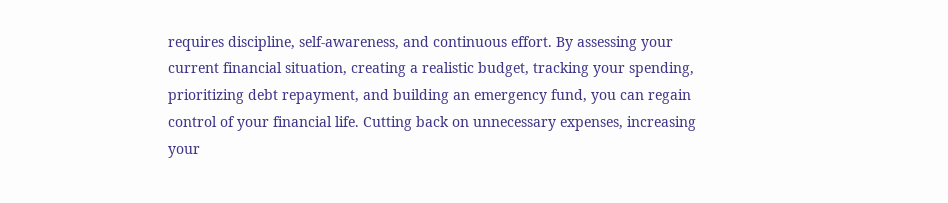requires discipline, self-awareness, and continuous effort. By assessing your current financial situation, creating a realistic budget, tracking your spending, prioritizing debt repayment, and building an emergency fund, you can regain control of your financial life. Cutting back on unnecessary expenses, increasing your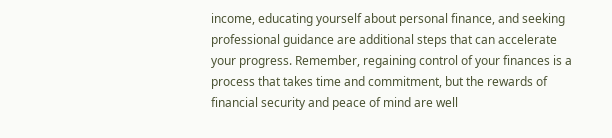income, educating yourself about personal finance, and seeking professional guidance are additional steps that can accelerate your progress. Remember, regaining control of your finances is a process that takes time and commitment, but the rewards of financial security and peace of mind are well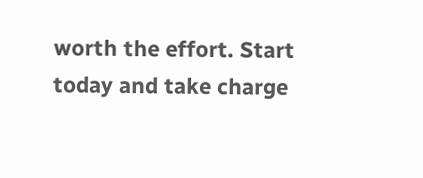worth the effort. Start today and take charge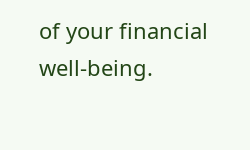of your financial well-being.